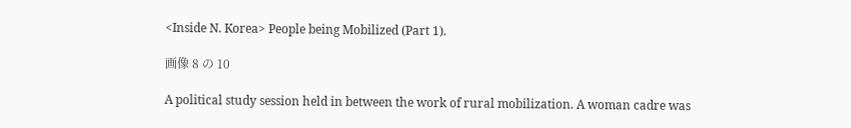<Inside N. Korea> People being Mobilized (Part 1).

画像 8 の 10

A political study session held in between the work of rural mobilization. A woman cadre was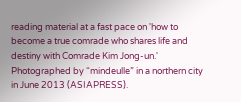reading material at a fast pace on 'how to become a true comrade who shares life and destiny with Comrade Kim Jong-un.' Photographed by “mindeulle” in a northern city in June 2013 (ASIAPRESS).